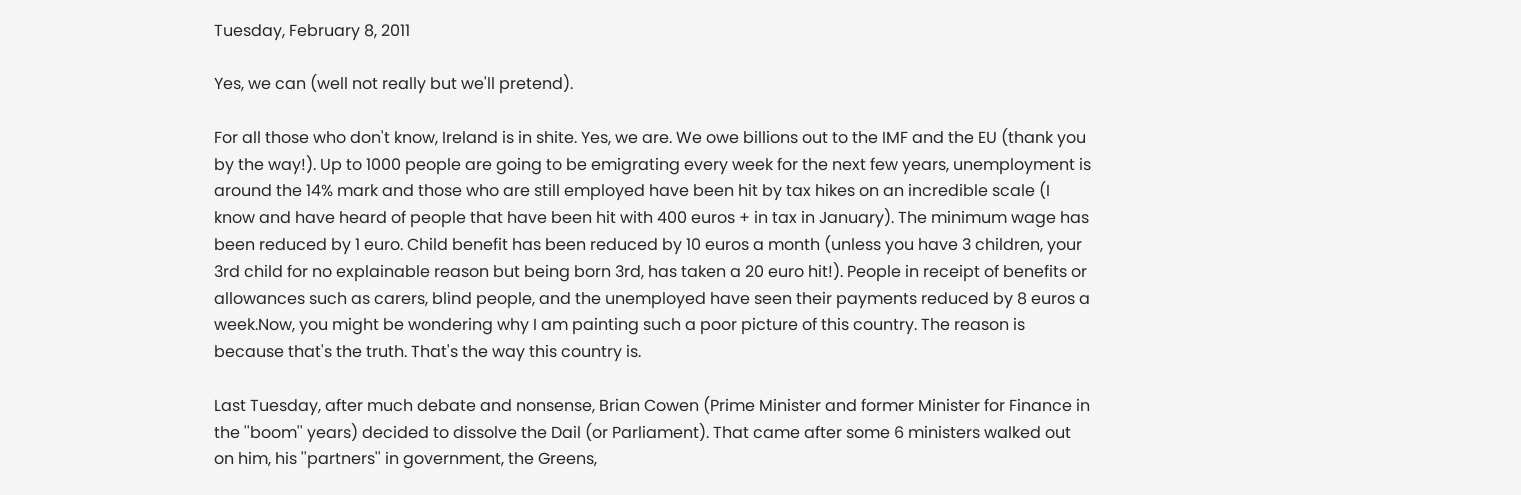Tuesday, February 8, 2011

Yes, we can (well not really but we'll pretend).

For all those who don't know, Ireland is in shite. Yes, we are. We owe billions out to the IMF and the EU (thank you by the way!). Up to 1000 people are going to be emigrating every week for the next few years, unemployment is around the 14% mark and those who are still employed have been hit by tax hikes on an incredible scale (I know and have heard of people that have been hit with 400 euros + in tax in January). The minimum wage has been reduced by 1 euro. Child benefit has been reduced by 10 euros a month (unless you have 3 children, your 3rd child for no explainable reason but being born 3rd, has taken a 20 euro hit!). People in receipt of benefits or allowances such as carers, blind people, and the unemployed have seen their payments reduced by 8 euros a week.Now, you might be wondering why I am painting such a poor picture of this country. The reason is because that's the truth. That's the way this country is.

Last Tuesday, after much debate and nonsense, Brian Cowen (Prime Minister and former Minister for Finance in the ''boom'' years) decided to dissolve the Dail (or Parliament). That came after some 6 ministers walked out on him, his ''partners'' in government, the Greens,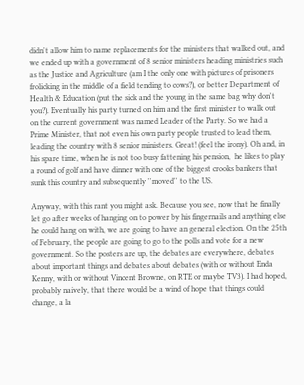didn't allow him to name replacements for the ministers that walked out, and we ended up with a government of 8 senior ministers heading ministries such as the Justice and Agriculture (am I the only one with pictures of prisoners frolicking in the middle of a field tending to cows?), or better Department of Health & Education (put the sick and the young in the same bag why don't you?). Eventually his party turned on him and the first minister to walk out on the current government was named Leader of the Party. So we had a Prime Minister, that not even his own party people trusted to lead them, leading the country with 8 senior ministers. Great! (feel the irony). Oh and, in his spare time, when he is not too busy fattening his pension,  he likes to play a round of golf and have dinner with one of the biggest crooks bankers that sunk this country and subsequently ''moved'' to the US.

Anyway, with this rant you might ask. Because you see, now that he finally let go after weeks of hanging on to power by his fingernails and anything else he could hang on with, we are going to have an general election. On the 25th of February, the people are going to go to the polls and vote for a new government. So the posters are up, the debates are everywhere, debates about important things and debates about debates (with or without Enda Kenny, with or without Vincent Browne, on RTE or maybe TV3). I had hoped, probably naively, that there would be a wind of hope that things could change, a la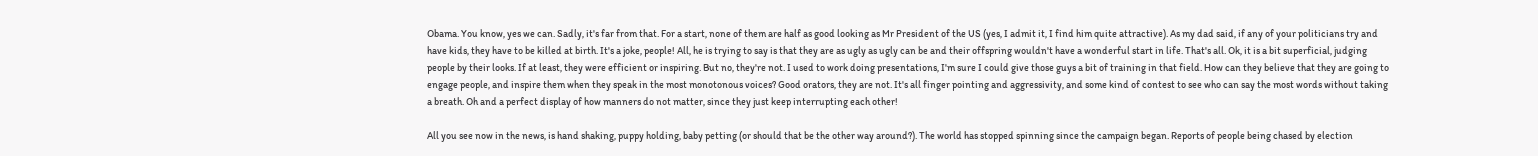Obama. You know, yes we can. Sadly, it's far from that. For a start, none of them are half as good looking as Mr President of the US (yes, I admit it, I find him quite attractive). As my dad said, if any of your politicians try and have kids, they have to be killed at birth. It's a joke, people! All, he is trying to say is that they are as ugly as ugly can be and their offspring wouldn't have a wonderful start in life. That's all. Ok, it is a bit superficial, judging people by their looks. If at least, they were efficient or inspiring. But no, they're not. I used to work doing presentations, I'm sure I could give those guys a bit of training in that field. How can they believe that they are going to engage people, and inspire them when they speak in the most monotonous voices? Good orators, they are not. It's all finger pointing and aggressivity, and some kind of contest to see who can say the most words without taking a breath. Oh and a perfect display of how manners do not matter, since they just keep interrupting each other!

All you see now in the news, is hand shaking, puppy holding, baby petting (or should that be the other way around?). The world has stopped spinning since the campaign began. Reports of people being chased by election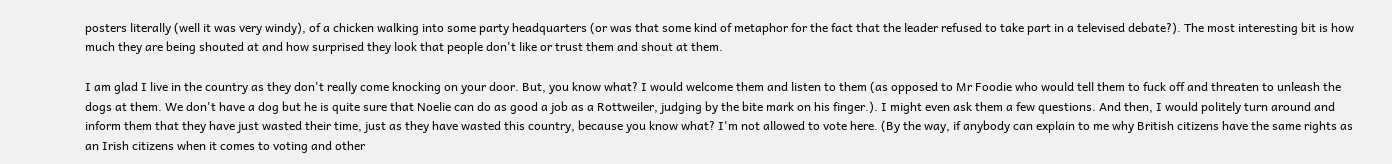posters literally (well it was very windy), of a chicken walking into some party headquarters (or was that some kind of metaphor for the fact that the leader refused to take part in a televised debate?). The most interesting bit is how much they are being shouted at and how surprised they look that people don't like or trust them and shout at them.

I am glad I live in the country as they don't really come knocking on your door. But, you know what? I would welcome them and listen to them (as opposed to Mr Foodie who would tell them to fuck off and threaten to unleash the dogs at them. We don't have a dog but he is quite sure that Noelie can do as good a job as a Rottweiler, judging by the bite mark on his finger.). I might even ask them a few questions. And then, I would politely turn around and inform them that they have just wasted their time, just as they have wasted this country, because you know what? I'm not allowed to vote here. (By the way, if anybody can explain to me why British citizens have the same rights as an Irish citizens when it comes to voting and other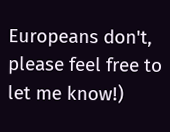Europeans don't, please feel free to let me know!)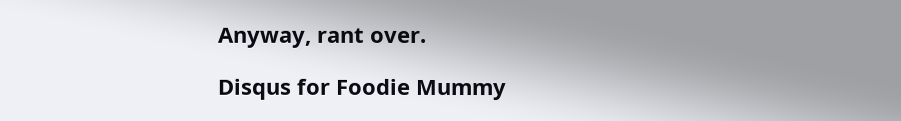Anyway, rant over.

Disqus for Foodie Mummy